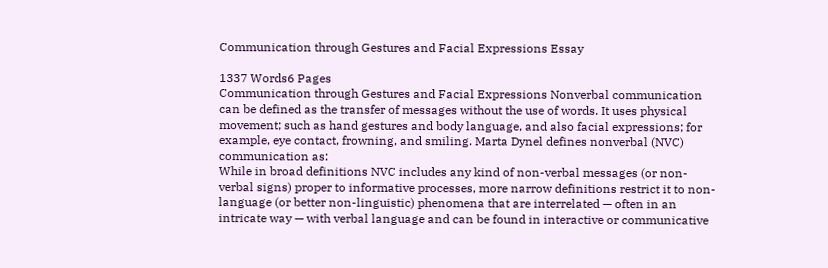Communication through Gestures and Facial Expressions Essay

1337 Words6 Pages
Communication through Gestures and Facial Expressions Nonverbal communication can be defined as the transfer of messages without the use of words. It uses physical movement; such as hand gestures and body language, and also facial expressions; for example, eye contact, frowning, and smiling. Marta Dynel defines nonverbal (NVC) communication as:
While in broad definitions NVC includes any kind of non-verbal messages (or non-verbal signs) proper to informative processes, more narrow definitions restrict it to non-language (or better non-linguistic) phenomena that are interrelated — often in an intricate way — with verbal language and can be found in interactive or communicative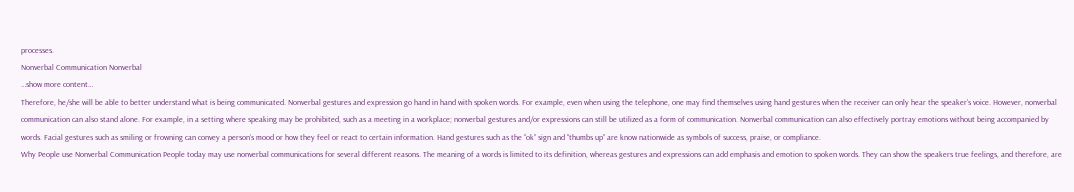processes.
Nonverbal Communication Nonverbal
…show more content…
Therefore, he/she will be able to better understand what is being communicated. Nonverbal gestures and expression go hand in hand with spoken words. For example, even when using the telephone, one may find themselves using hand gestures when the receiver can only hear the speaker’s voice. However, nonverbal communication can also stand alone. For example, in a setting where speaking may be prohibited, such as a meeting in a workplace; nonverbal gestures and/or expressions can still be utilized as a form of communication. Nonverbal communication can also effectively portray emotions without being accompanied by words. Facial gestures such as smiling or frowning can convey a person’s mood or how they feel or react to certain information. Hand gestures such as the “ok” sign and “thumbs up” are know nationwide as symbols of success, praise, or compliance.
Why People use Nonverbal Communication People today may use nonverbal communications for several different reasons. The meaning of a words is limited to its definition, whereas gestures and expressions can add emphasis and emotion to spoken words. They can show the speakers true feelings, and therefore, are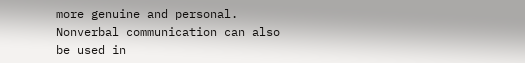more genuine and personal. Nonverbal communication can also be used in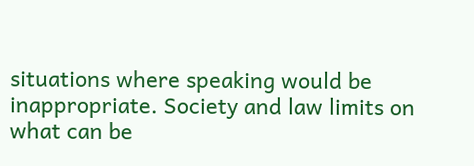situations where speaking would be inappropriate. Society and law limits on what can be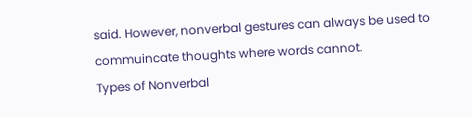said. However, nonverbal gestures can always be used to commuincate thoughts where words cannot.
Types of Nonverbal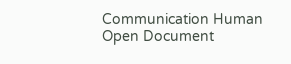Communication Human
Open Document